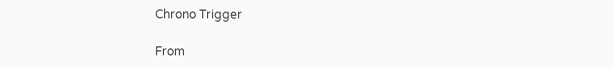Chrono Trigger

From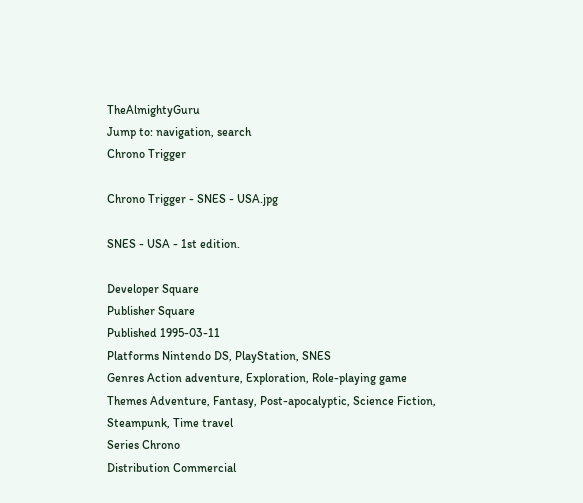TheAlmightyGuru
Jump to: navigation, search
Chrono Trigger

Chrono Trigger - SNES - USA.jpg

SNES - USA - 1st edition.

Developer Square
Publisher Square
Published 1995-03-11
Platforms Nintendo DS, PlayStation, SNES
Genres Action adventure, Exploration, Role-playing game
Themes Adventure, Fantasy, Post-apocalyptic, Science Fiction, Steampunk, Time travel
Series Chrono
Distribution Commercial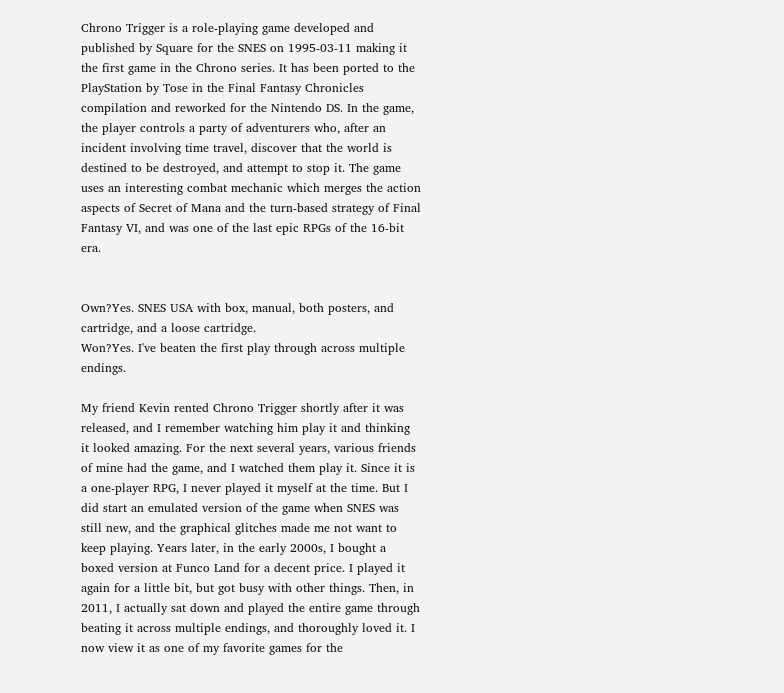Chrono Trigger is a role-playing game developed and published by Square for the SNES on 1995-03-11 making it the first game in the Chrono series. It has been ported to the PlayStation by Tose in the Final Fantasy Chronicles compilation and reworked for the Nintendo DS. In the game, the player controls a party of adventurers who, after an incident involving time travel, discover that the world is destined to be destroyed, and attempt to stop it. The game uses an interesting combat mechanic which merges the action aspects of Secret of Mana and the turn-based strategy of Final Fantasy VI, and was one of the last epic RPGs of the 16-bit era.


Own?Yes. SNES USA with box, manual, both posters, and cartridge, and a loose cartridge.
Won?Yes. I've beaten the first play through across multiple endings.

My friend Kevin rented Chrono Trigger shortly after it was released, and I remember watching him play it and thinking it looked amazing. For the next several years, various friends of mine had the game, and I watched them play it. Since it is a one-player RPG, I never played it myself at the time. But I did start an emulated version of the game when SNES was still new, and the graphical glitches made me not want to keep playing. Years later, in the early 2000s, I bought a boxed version at Funco Land for a decent price. I played it again for a little bit, but got busy with other things. Then, in 2011, I actually sat down and played the entire game through beating it across multiple endings, and thoroughly loved it. I now view it as one of my favorite games for the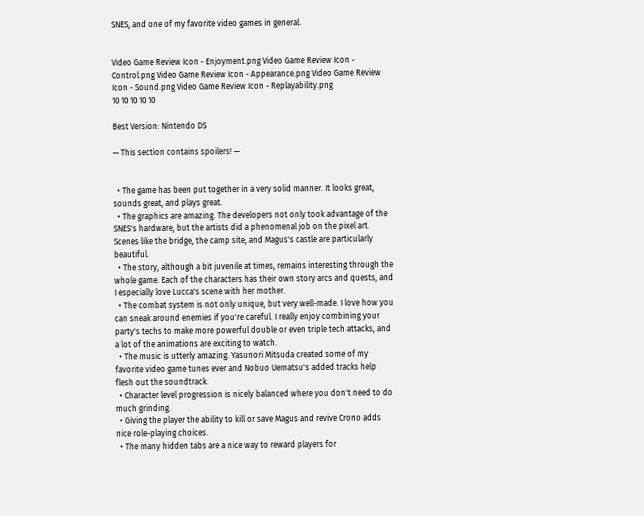SNES, and one of my favorite video games in general.


Video Game Review Icon - Enjoyment.png Video Game Review Icon - Control.png Video Game Review Icon - Appearance.png Video Game Review Icon - Sound.png Video Game Review Icon - Replayability.png
10 10 10 10 10

Best Version: Nintendo DS

— This section contains spoilers! —


  • The game has been put together in a very solid manner. It looks great, sounds great, and plays great.
  • The graphics are amazing. The developers not only took advantage of the SNES's hardware, but the artists did a phenomenal job on the pixel art. Scenes like the bridge, the camp site, and Magus's castle are particularly beautiful.
  • The story, although a bit juvenile at times, remains interesting through the whole game. Each of the characters has their own story arcs and quests, and I especially love Lucca's scene with her mother.
  • The combat system is not only unique, but very well-made. I love how you can sneak around enemies if you're careful. I really enjoy combining your party's techs to make more powerful double or even triple tech attacks, and a lot of the animations are exciting to watch.
  • The music is utterly amazing. Yasunori Mitsuda created some of my favorite video game tunes ever and Nobuo Uematsu's added tracks help flesh out the soundtrack.
  • Character level progression is nicely balanced where you don't need to do much grinding.
  • Giving the player the ability to kill or save Magus and revive Crono adds nice role-playing choices.
  • The many hidden tabs are a nice way to reward players for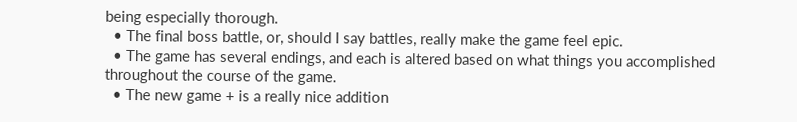being especially thorough.
  • The final boss battle, or, should I say battles, really make the game feel epic.
  • The game has several endings, and each is altered based on what things you accomplished throughout the course of the game.
  • The new game + is a really nice addition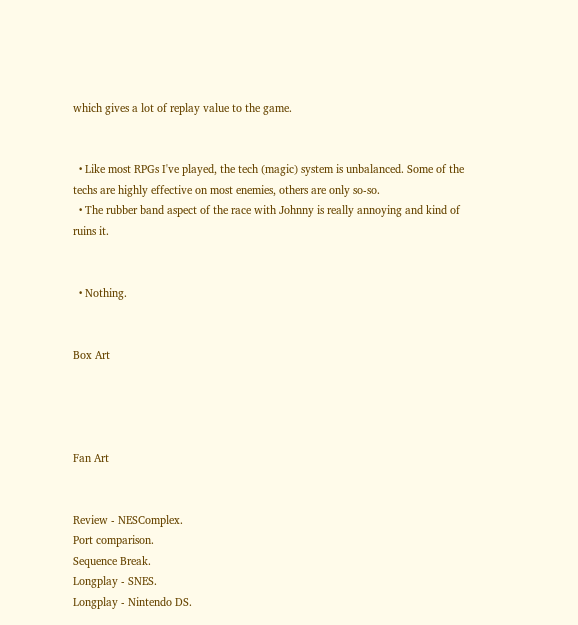which gives a lot of replay value to the game.


  • Like most RPGs I've played, the tech (magic) system is unbalanced. Some of the techs are highly effective on most enemies, others are only so-so.
  • The rubber band aspect of the race with Johnny is really annoying and kind of ruins it.


  • Nothing.


Box Art




Fan Art


Review - NESComplex.
Port comparison.
Sequence Break.
Longplay - SNES.
Longplay - Nintendo DS.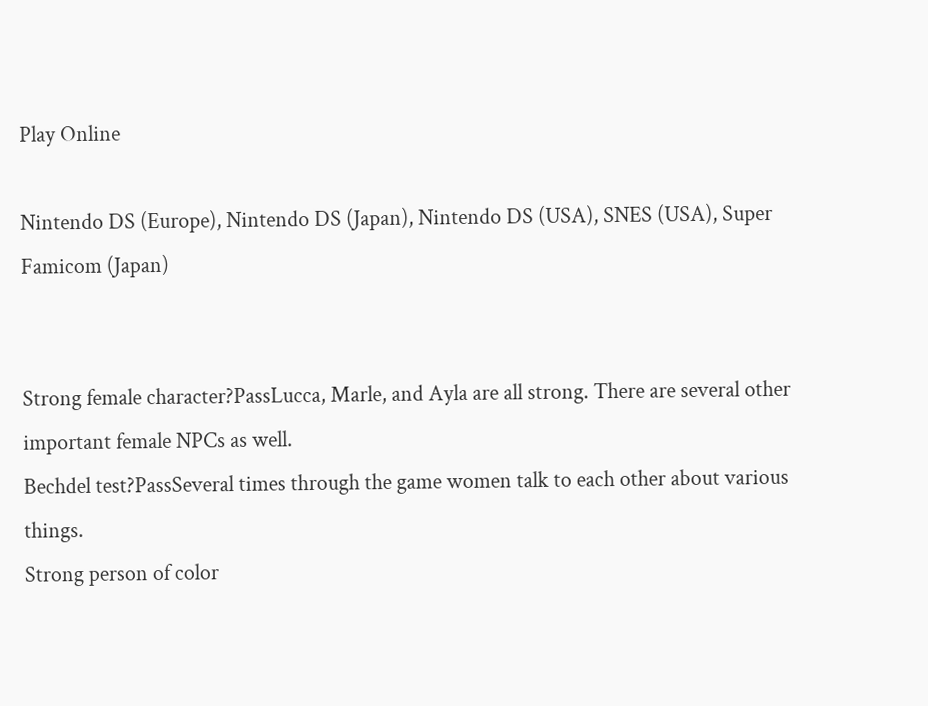Play Online

Nintendo DS (Europe), Nintendo DS (Japan), Nintendo DS (USA), SNES (USA), Super Famicom (Japan)


Strong female character?PassLucca, Marle, and Ayla are all strong. There are several other important female NPCs as well.
Bechdel test?PassSeveral times through the game women talk to each other about various things.
Strong person of color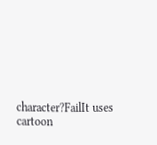character?FailIt uses cartoon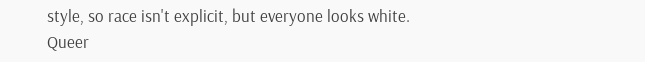style, so race isn't explicit, but everyone looks white.
Queer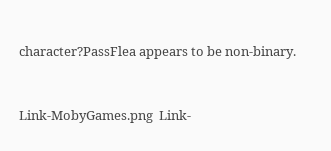character?PassFlea appears to be non-binary.


Link-MobyGames.png  Link-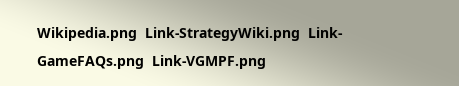Wikipedia.png  Link-StrategyWiki.png  Link-GameFAQs.png  Link-VGMPF.png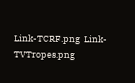Link-TCRF.png  Link-TVTropes.png